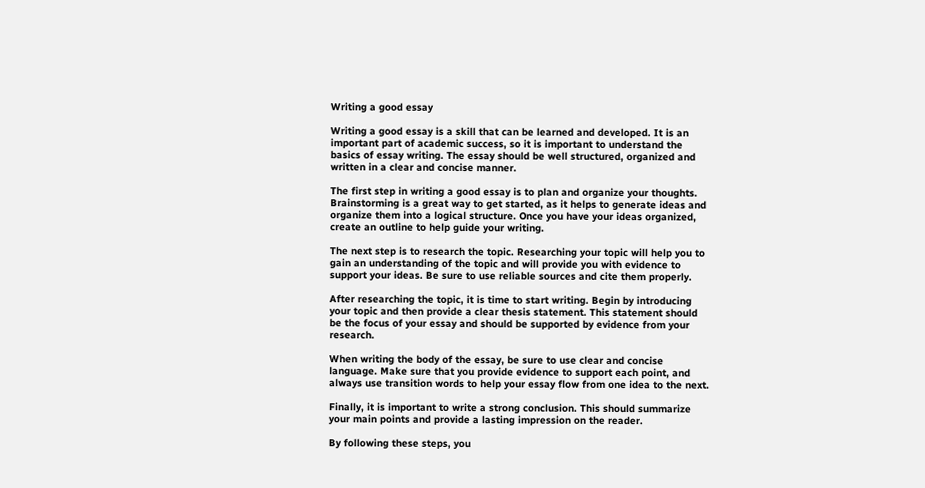Writing a good essay

Writing a good essay is a skill that can be learned and developed. It is an important part of academic success, so it is important to understand the basics of essay writing. The essay should be well structured, organized and written in a clear and concise manner.

The first step in writing a good essay is to plan and organize your thoughts. Brainstorming is a great way to get started, as it helps to generate ideas and organize them into a logical structure. Once you have your ideas organized, create an outline to help guide your writing.

The next step is to research the topic. Researching your topic will help you to gain an understanding of the topic and will provide you with evidence to support your ideas. Be sure to use reliable sources and cite them properly.

After researching the topic, it is time to start writing. Begin by introducing your topic and then provide a clear thesis statement. This statement should be the focus of your essay and should be supported by evidence from your research.

When writing the body of the essay, be sure to use clear and concise language. Make sure that you provide evidence to support each point, and always use transition words to help your essay flow from one idea to the next.

Finally, it is important to write a strong conclusion. This should summarize your main points and provide a lasting impression on the reader.

By following these steps, you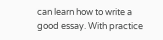can learn how to write a good essay. With practice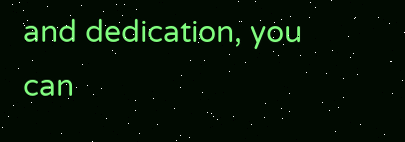and dedication, you can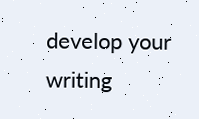develop your writing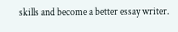skills and become a better essay writer.